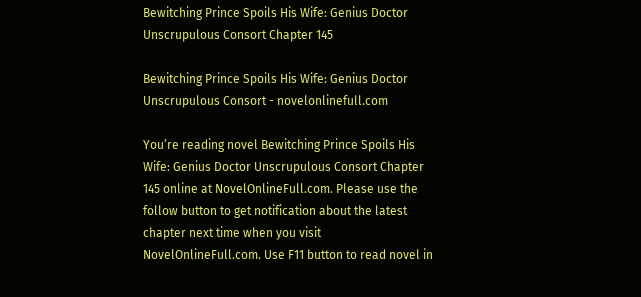Bewitching Prince Spoils His Wife: Genius Doctor Unscrupulous Consort Chapter 145

Bewitching Prince Spoils His Wife: Genius Doctor Unscrupulous Consort - novelonlinefull.com

You’re reading novel Bewitching Prince Spoils His Wife: Genius Doctor Unscrupulous Consort Chapter 145 online at NovelOnlineFull.com. Please use the follow button to get notification about the latest chapter next time when you visit NovelOnlineFull.com. Use F11 button to read novel in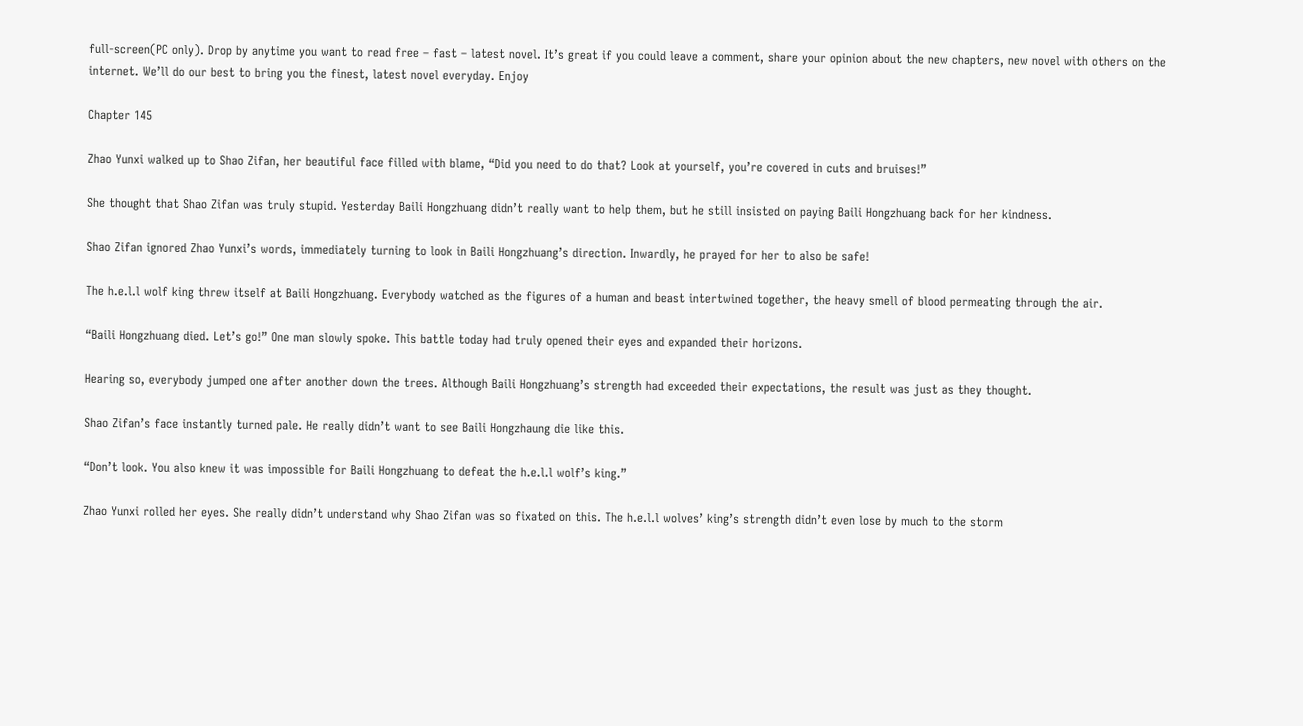full-screen(PC only). Drop by anytime you want to read free – fast – latest novel. It’s great if you could leave a comment, share your opinion about the new chapters, new novel with others on the internet. We’ll do our best to bring you the finest, latest novel everyday. Enjoy

Chapter 145

Zhao Yunxi walked up to Shao Zifan, her beautiful face filled with blame, “Did you need to do that? Look at yourself, you’re covered in cuts and bruises!”

She thought that Shao Zifan was truly stupid. Yesterday Baili Hongzhuang didn’t really want to help them, but he still insisted on paying Baili Hongzhuang back for her kindness.

Shao Zifan ignored Zhao Yunxi’s words, immediately turning to look in Baili Hongzhuang’s direction. Inwardly, he prayed for her to also be safe!

The h.e.l.l wolf king threw itself at Baili Hongzhuang. Everybody watched as the figures of a human and beast intertwined together, the heavy smell of blood permeating through the air.

“Baili Hongzhuang died. Let’s go!” One man slowly spoke. This battle today had truly opened their eyes and expanded their horizons.

Hearing so, everybody jumped one after another down the trees. Although Baili Hongzhuang’s strength had exceeded their expectations, the result was just as they thought.

Shao Zifan’s face instantly turned pale. He really didn’t want to see Baili Hongzhaung die like this.

“Don’t look. You also knew it was impossible for Baili Hongzhuang to defeat the h.e.l.l wolf’s king.”

Zhao Yunxi rolled her eyes. She really didn’t understand why Shao Zifan was so fixated on this. The h.e.l.l wolves’ king’s strength didn’t even lose by much to the storm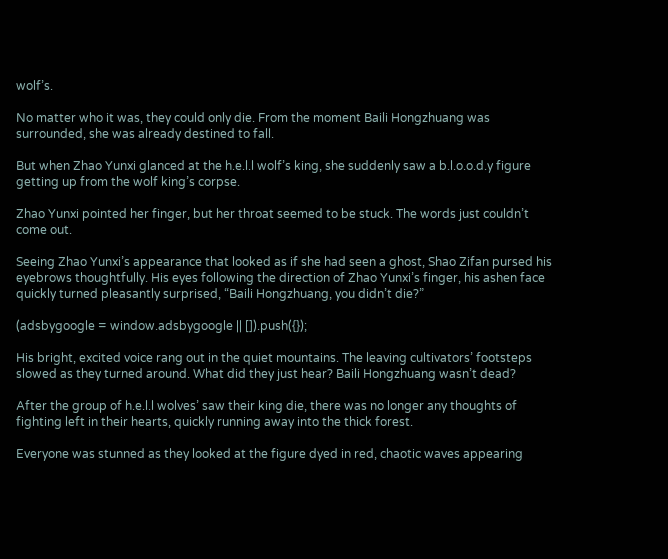wolf’s.

No matter who it was, they could only die. From the moment Baili Hongzhuang was surrounded, she was already destined to fall.

But when Zhao Yunxi glanced at the h.e.l.l wolf’s king, she suddenly saw a b.l.o.o.d.y figure getting up from the wolf king’s corpse.

Zhao Yunxi pointed her finger, but her throat seemed to be stuck. The words just couldn’t come out.

Seeing Zhao Yunxi’s appearance that looked as if she had seen a ghost, Shao Zifan pursed his eyebrows thoughtfully. His eyes following the direction of Zhao Yunxi’s finger, his ashen face quickly turned pleasantly surprised, “Baili Hongzhuang, you didn’t die?”

(adsbygoogle = window.adsbygoogle || []).push({});

His bright, excited voice rang out in the quiet mountains. The leaving cultivators’ footsteps slowed as they turned around. What did they just hear? Baili Hongzhuang wasn’t dead?

After the group of h.e.l.l wolves’ saw their king die, there was no longer any thoughts of fighting left in their hearts, quickly running away into the thick forest.

Everyone was stunned as they looked at the figure dyed in red, chaotic waves appearing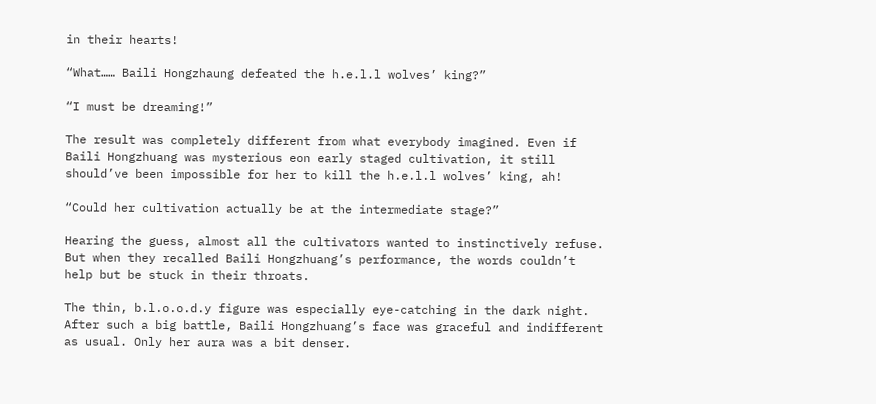in their hearts!

“What…… Baili Hongzhaung defeated the h.e.l.l wolves’ king?”

“I must be dreaming!”

The result was completely different from what everybody imagined. Even if Baili Hongzhuang was mysterious eon early staged cultivation, it still should’ve been impossible for her to kill the h.e.l.l wolves’ king, ah!

“Could her cultivation actually be at the intermediate stage?”

Hearing the guess, almost all the cultivators wanted to instinctively refuse. But when they recalled Baili Hongzhuang’s performance, the words couldn’t help but be stuck in their throats.

The thin, b.l.o.o.d.y figure was especially eye-catching in the dark night. After such a big battle, Baili Hongzhuang’s face was graceful and indifferent as usual. Only her aura was a bit denser.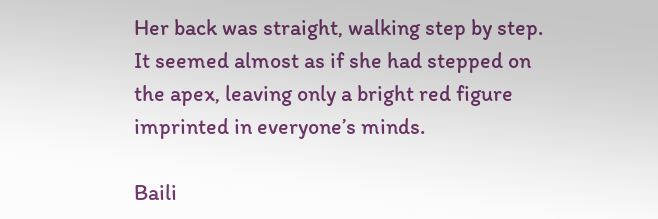Her back was straight, walking step by step. It seemed almost as if she had stepped on the apex, leaving only a bright red figure imprinted in everyone’s minds.

Baili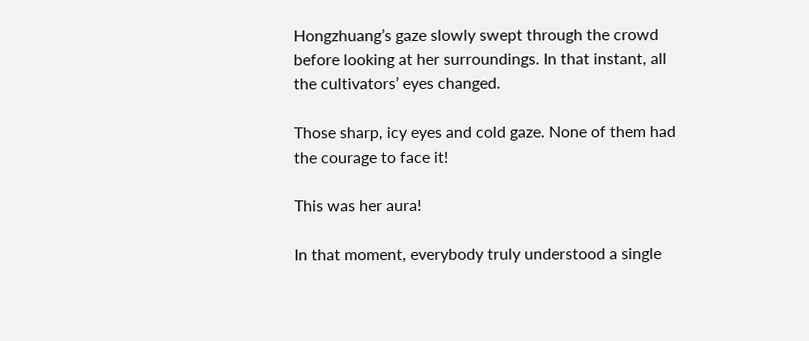Hongzhuang’s gaze slowly swept through the crowd before looking at her surroundings. In that instant, all the cultivators’ eyes changed.

Those sharp, icy eyes and cold gaze. None of them had the courage to face it!

This was her aura!

In that moment, everybody truly understood a single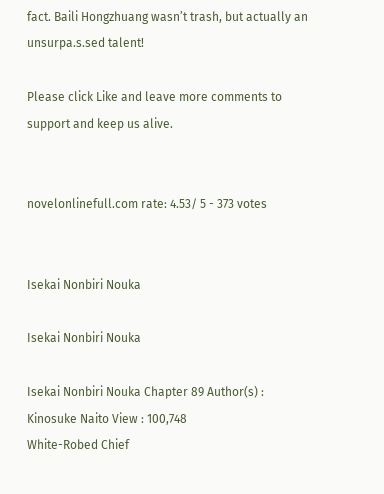fact. Baili Hongzhuang wasn’t trash, but actually an unsurpa.s.sed talent!

Please click Like and leave more comments to support and keep us alive.


novelonlinefull.com rate: 4.53/ 5 - 373 votes


Isekai Nonbiri Nouka

Isekai Nonbiri Nouka

Isekai Nonbiri Nouka Chapter 89 Author(s) : Kinosuke Naito View : 100,748
White-Robed Chief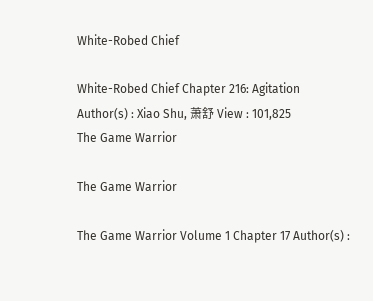White-Robed Chief

White-Robed Chief Chapter 216: Agitation Author(s) : Xiao Shu, 萧舒 View : 101,825
The Game Warrior

The Game Warrior

The Game Warrior Volume 1 Chapter 17 Author(s) :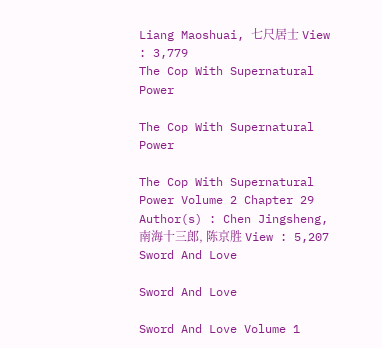Liang Maoshuai, 七尺居士 View : 3,779
The Cop With Supernatural Power

The Cop With Supernatural Power

The Cop With Supernatural Power Volume 2 Chapter 29 Author(s) : Chen Jingsheng, 南海十三郎, 陈京胜 View : 5,207
Sword And Love

Sword And Love

Sword And Love Volume 1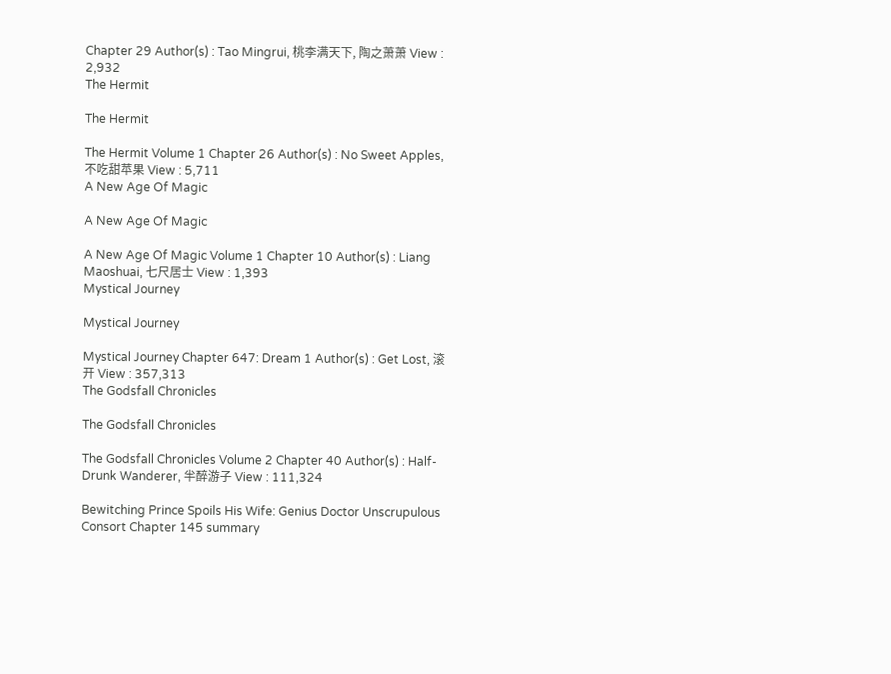Chapter 29 Author(s) : Tao Mingrui, 桃李满天下, 陶之萧萧 View : 2,932
The Hermit

The Hermit

The Hermit Volume 1 Chapter 26 Author(s) : No Sweet Apples, 不吃甜苹果 View : 5,711
A New Age Of Magic

A New Age Of Magic

A New Age Of Magic Volume 1 Chapter 10 Author(s) : Liang Maoshuai, 七尺居士 View : 1,393
Mystical Journey

Mystical Journey

Mystical Journey Chapter 647: Dream 1 Author(s) : Get Lost, 滚开 View : 357,313
The Godsfall Chronicles

The Godsfall Chronicles

The Godsfall Chronicles Volume 2 Chapter 40 Author(s) : Half-Drunk Wanderer, 半醉游子 View : 111,324

Bewitching Prince Spoils His Wife: Genius Doctor Unscrupulous Consort Chapter 145 summary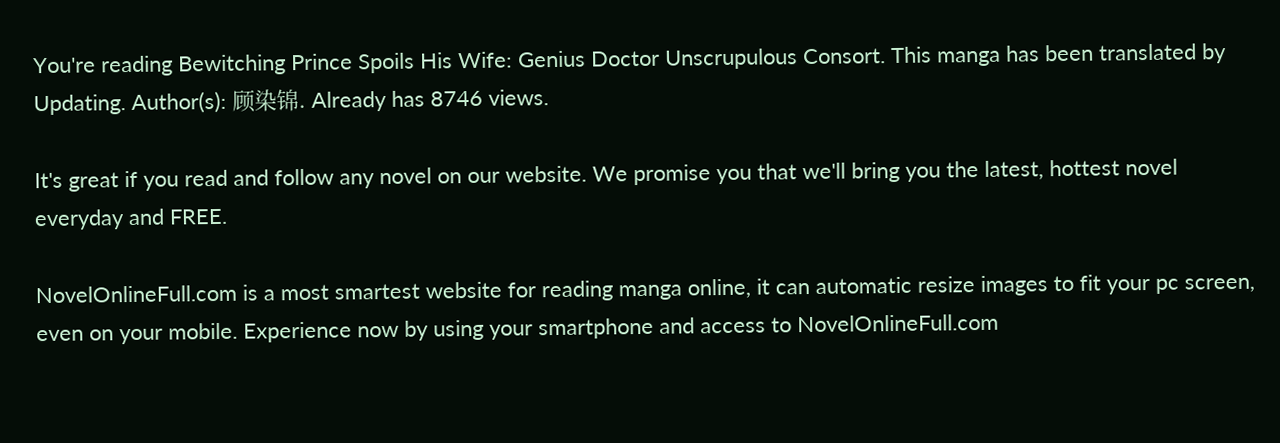You're reading Bewitching Prince Spoils His Wife: Genius Doctor Unscrupulous Consort. This manga has been translated by Updating. Author(s): 顾染锦. Already has 8746 views.

It's great if you read and follow any novel on our website. We promise you that we'll bring you the latest, hottest novel everyday and FREE.

NovelOnlineFull.com is a most smartest website for reading manga online, it can automatic resize images to fit your pc screen, even on your mobile. Experience now by using your smartphone and access to NovelOnlineFull.com